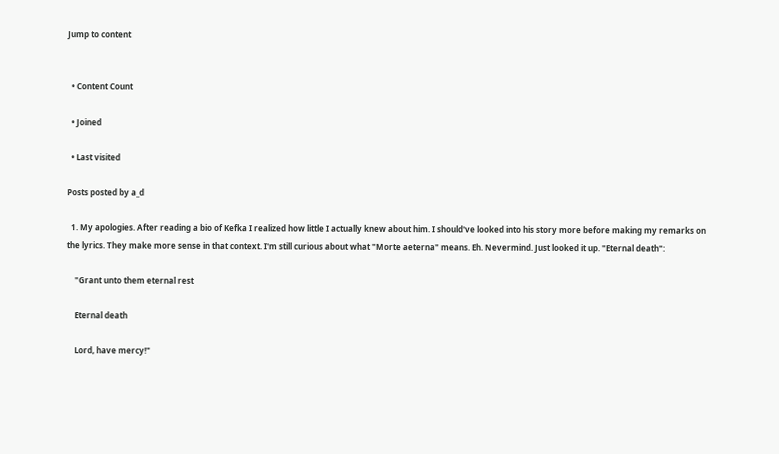Jump to content


  • Content Count

  • Joined

  • Last visited

Posts posted by a_d

  1. My apologies. After reading a bio of Kefka I realized how little I actually knew about him. I should've looked into his story more before making my remarks on the lyrics. They make more sense in that context. I'm still curious about what "Morte aeterna" means. Eh. Nevermind. Just looked it up. "Eternal death":

    "Grant unto them eternal rest

    Eternal death

    Lord, have mercy!"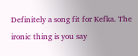Definitely a song fit for Kefka. The ironic thing is you say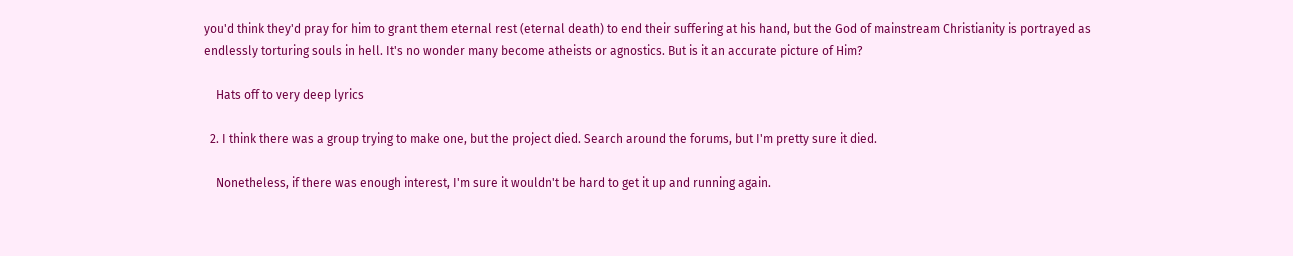you'd think they'd pray for him to grant them eternal rest (eternal death) to end their suffering at his hand, but the God of mainstream Christianity is portrayed as endlessly torturing souls in hell. It's no wonder many become atheists or agnostics. But is it an accurate picture of Him?

    Hats off to very deep lyrics

  2. I think there was a group trying to make one, but the project died. Search around the forums, but I'm pretty sure it died.

    Nonetheless, if there was enough interest, I'm sure it wouldn't be hard to get it up and running again.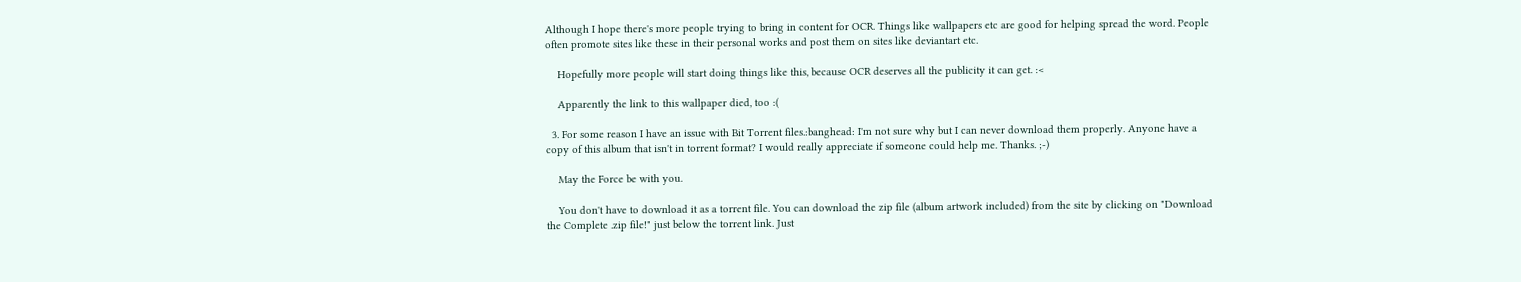Although I hope there's more people trying to bring in content for OCR. Things like wallpapers etc are good for helping spread the word. People often promote sites like these in their personal works and post them on sites like deviantart etc.

    Hopefully more people will start doing things like this, because OCR deserves all the publicity it can get. :<

    Apparently the link to this wallpaper died, too :(

  3. For some reason I have an issue with Bit Torrent files.:banghead: I'm not sure why but I can never download them properly. Anyone have a copy of this album that isn't in torrent format? I would really appreciate if someone could help me. Thanks. ;-)

    May the Force be with you.

    You don't have to download it as a torrent file. You can download the zip file (album artwork included) from the site by clicking on "Download the Complete .zip file!" just below the torrent link. Just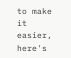to make it easier, here's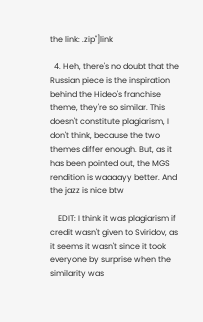the link: .zip"]link

  4. Heh, there's no doubt that the Russian piece is the inspiration behind the Hideo's franchise theme, they're so similar. This doesn't constitute plagiarism, I don't think, because the two themes differ enough. But, as it has been pointed out, the MGS rendition is waaaayy better. And the jazz is nice btw

    EDIT: I think it was plagiarism if credit wasn't given to Sviridov, as it seems it wasn't since it took everyone by surprise when the similarity was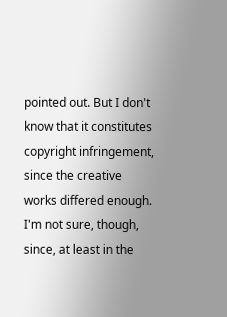pointed out. But I don't know that it constitutes copyright infringement, since the creative works differed enough. I'm not sure, though, since, at least in the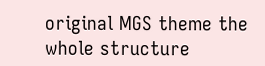original MGS theme the whole structure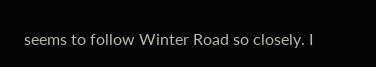seems to follow Winter Road so closely. I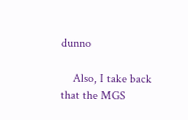dunno

    Also, I take back that the MGS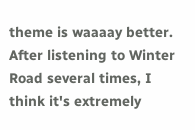theme is waaaay better. After listening to Winter Road several times, I think it's extremely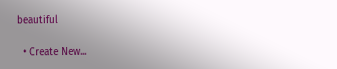beautiful

  • Create New...